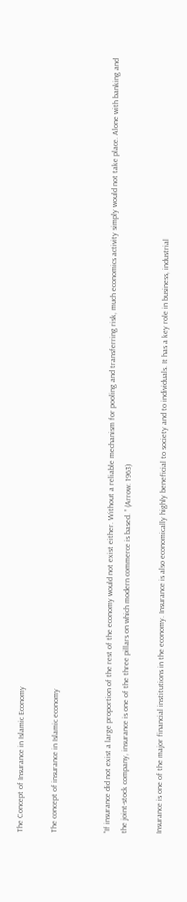The Concept of Insurance in Islamic Economy

The concept of insurance in Islamic economy


“If insurance did not exist a large proportion of the rest of the economy would not exist either. Without a reliable mechanism for pooling and transferring risk, much economics activity simply would not take place. Alone with banking and the joint-stock company, insurance is one of the three pillars on which modern commerce is based. ” (Arrow: 1963)

Insurance is one of the major financial institutions in the economy. Insurance is also economically highly beneficial to society and to individuals. It has a key role in business, industrial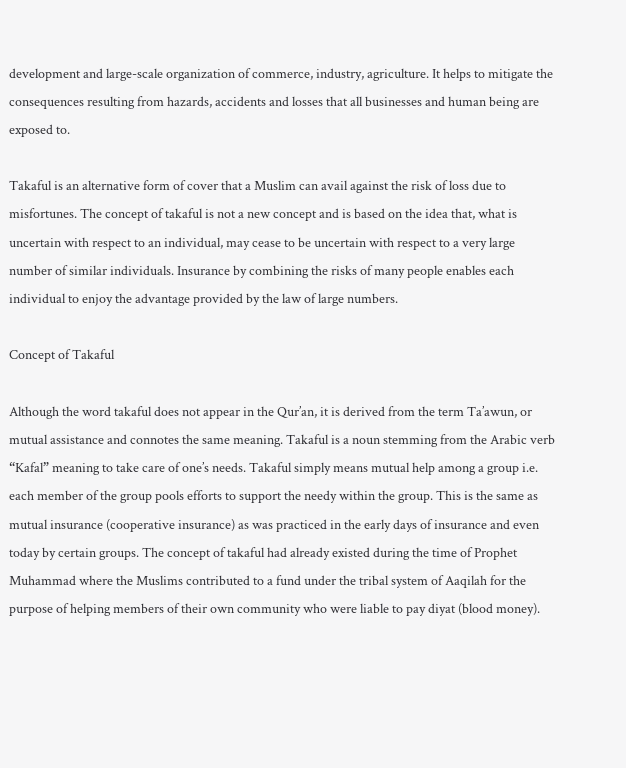development and large-scale organization of commerce, industry, agriculture. It helps to mitigate the consequences resulting from hazards, accidents and losses that all businesses and human being are exposed to.

Takaful is an alternative form of cover that a Muslim can avail against the risk of loss due to misfortunes. The concept of takaful is not a new concept and is based on the idea that, what is uncertain with respect to an individual, may cease to be uncertain with respect to a very large number of similar individuals. Insurance by combining the risks of many people enables each individual to enjoy the advantage provided by the law of large numbers.

Concept of Takaful

Although the word takaful does not appear in the Qur’an, it is derived from the term Ta’awun, or mutual assistance and connotes the same meaning. Takaful is a noun stemming from the Arabic verb “Kafal” meaning to take care of one’s needs. Takaful simply means mutual help among a group i.e. each member of the group pools efforts to support the needy within the group. This is the same as mutual insurance (cooperative insurance) as was practiced in the early days of insurance and even today by certain groups. The concept of takaful had already existed during the time of Prophet Muhammad where the Muslims contributed to a fund under the tribal system of Aaqilah for the purpose of helping members of their own community who were liable to pay diyat (blood money).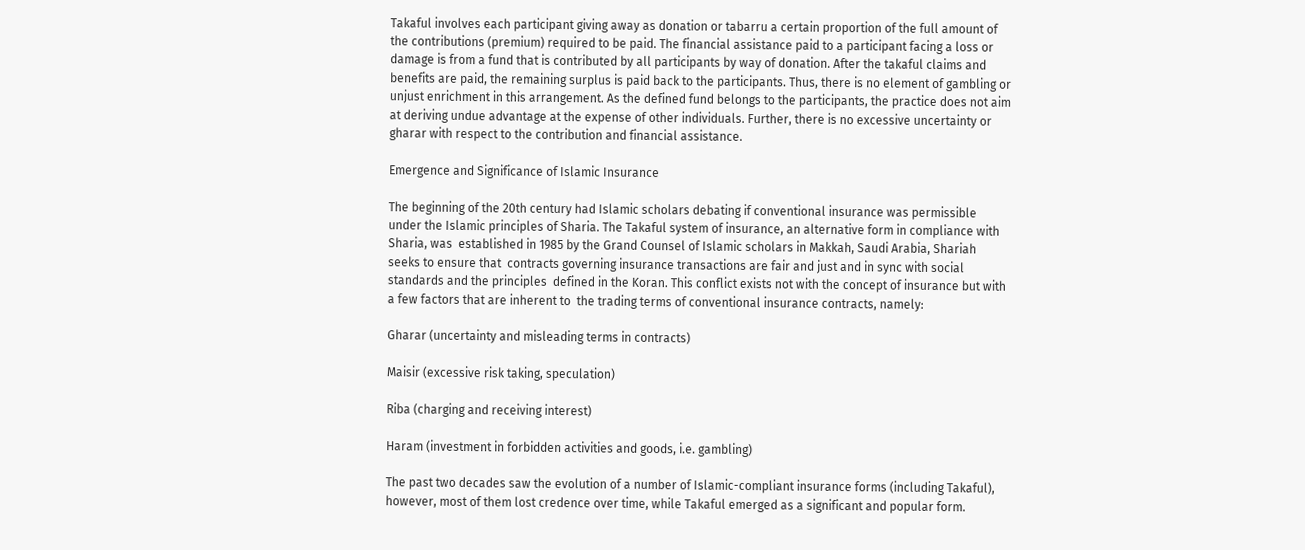Takaful involves each participant giving away as donation or tabarru a certain proportion of the full amount of the contributions (premium) required to be paid. The financial assistance paid to a participant facing a loss or damage is from a fund that is contributed by all participants by way of donation. After the takaful claims and benefits are paid, the remaining surplus is paid back to the participants. Thus, there is no element of gambling or unjust enrichment in this arrangement. As the defined fund belongs to the participants, the practice does not aim at deriving undue advantage at the expense of other individuals. Further, there is no excessive uncertainty or gharar with respect to the contribution and financial assistance.

Emergence and Significance of Islamic Insurance

The beginning of the 20th century had Islamic scholars debating if conventional insurance was permissible under the Islamic principles of Sharia. The Takaful system of insurance, an alternative form in compliance with Sharia, was  established in 1985 by the Grand Counsel of Islamic scholars in Makkah, Saudi Arabia, Shariah seeks to ensure that  contracts governing insurance transactions are fair and just and in sync with social standards and the principles  defined in the Koran. This conflict exists not with the concept of insurance but with a few factors that are inherent to  the trading terms of conventional insurance contracts, namely:

Gharar (uncertainty and misleading terms in contracts)

Maisir (excessive risk taking, speculation)

Riba (charging and receiving interest)

Haram (investment in forbidden activities and goods, i.e. gambling)

The past two decades saw the evolution of a number of Islamic-compliant insurance forms (including Takaful), however, most of them lost credence over time, while Takaful emerged as a significant and popular form.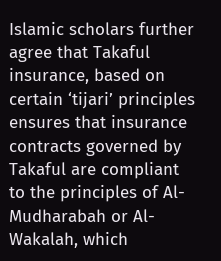Islamic scholars further agree that Takaful insurance, based on certain ‘tijari’ principles ensures that insurance contracts governed by Takaful are compliant to the principles of Al-Mudharabah or Al-Wakalah, which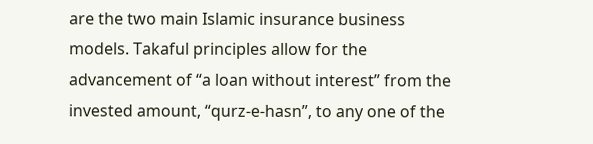are the two main Islamic insurance business models. Takaful principles allow for the advancement of “a loan without interest” from the invested amount, “qurz-e-hasn”, to any one of the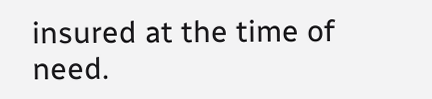insured at the time of need.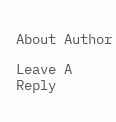About Author

Leave A Reply